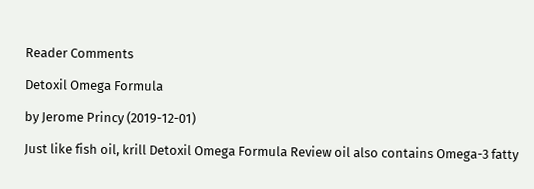Reader Comments

Detoxil Omega Formula

by Jerome Princy (2019-12-01)

Just like fish oil, krill Detoxil Omega Formula Review oil also contains Omega-3 fatty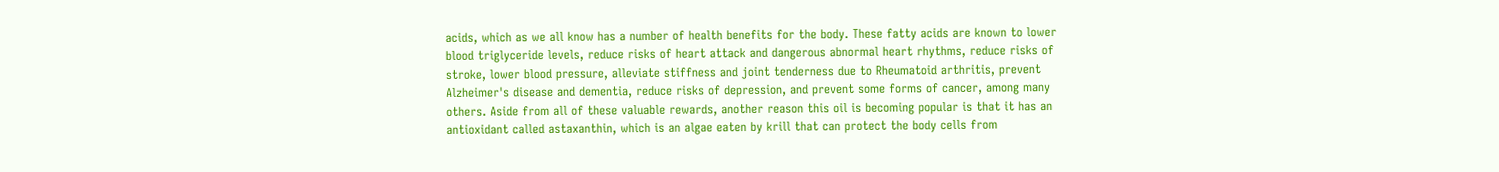acids, which as we all know has a number of health benefits for the body. These fatty acids are known to lower blood triglyceride levels, reduce risks of heart attack and dangerous abnormal heart rhythms, reduce risks of stroke, lower blood pressure, alleviate stiffness and joint tenderness due to Rheumatoid arthritis, prevent Alzheimer's disease and dementia, reduce risks of depression, and prevent some forms of cancer, among many others. Aside from all of these valuable rewards, another reason this oil is becoming popular is that it has an antioxidant called astaxanthin, which is an algae eaten by krill that can protect the body cells from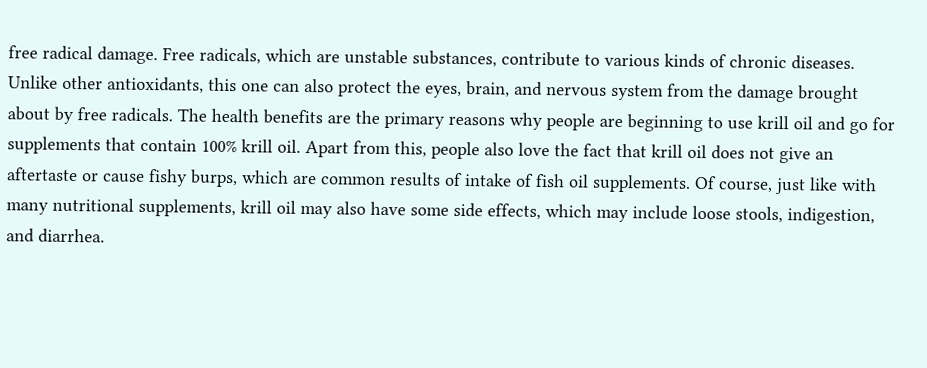free radical damage. Free radicals, which are unstable substances, contribute to various kinds of chronic diseases. Unlike other antioxidants, this one can also protect the eyes, brain, and nervous system from the damage brought about by free radicals. The health benefits are the primary reasons why people are beginning to use krill oil and go for supplements that contain 100% krill oil. Apart from this, people also love the fact that krill oil does not give an aftertaste or cause fishy burps, which are common results of intake of fish oil supplements. Of course, just like with many nutritional supplements, krill oil may also have some side effects, which may include loose stools, indigestion, and diarrhea.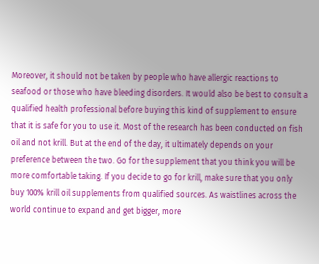Moreover, it should not be taken by people who have allergic reactions to seafood or those who have bleeding disorders. It would also be best to consult a qualified health professional before buying this kind of supplement to ensure that it is safe for you to use it. Most of the research has been conducted on fish oil and not krill. But at the end of the day, it ultimately depends on your preference between the two. Go for the supplement that you think you will be more comfortable taking. If you decide to go for krill, make sure that you only buy 100% krill oil supplements from qualified sources. As waistlines across the world continue to expand and get bigger, more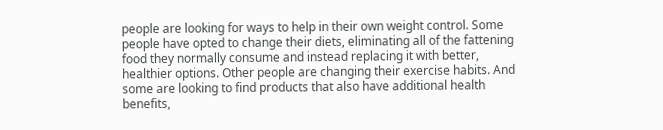people are looking for ways to help in their own weight control. Some people have opted to change their diets, eliminating all of the fattening food they normally consume and instead replacing it with better, healthier options. Other people are changing their exercise habits. And some are looking to find products that also have additional health benefits,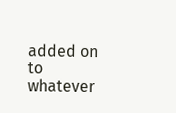added on to whatever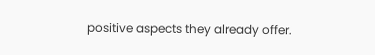positive aspects they already offer.